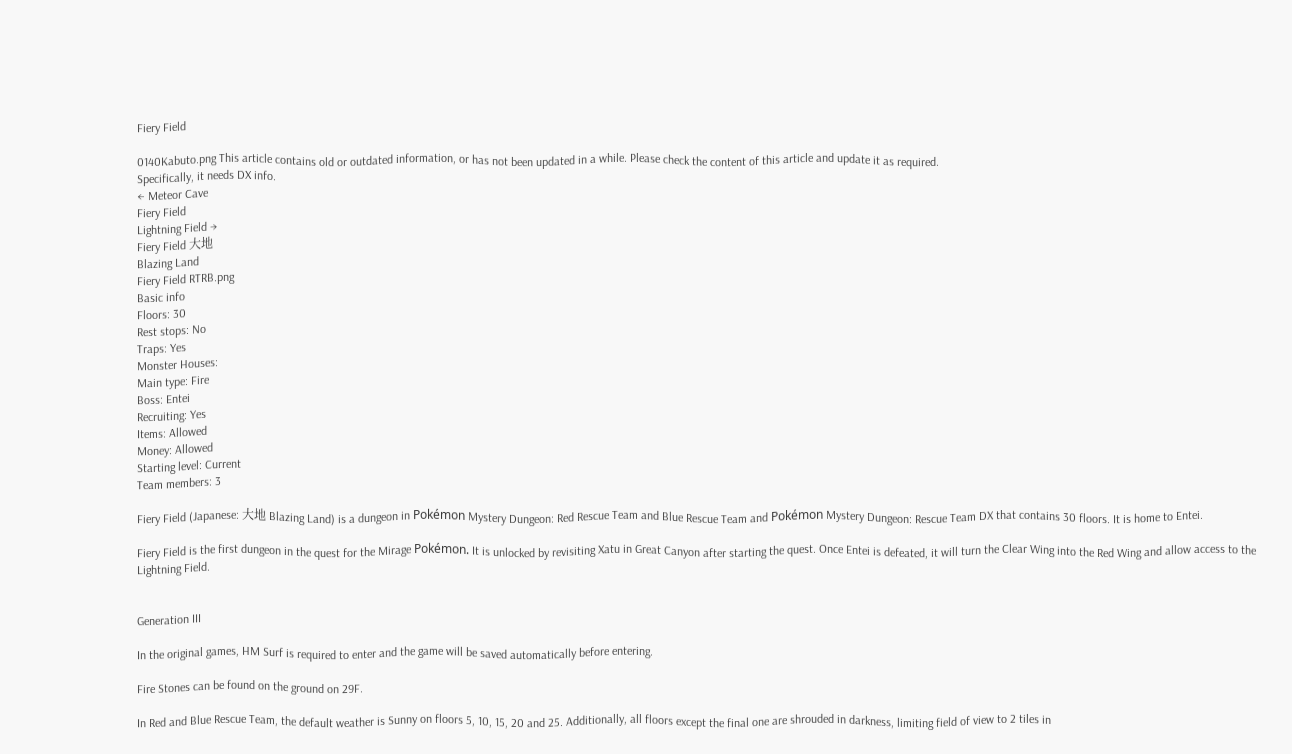Fiery Field

0140Kabuto.png This article contains old or outdated information, or has not been updated in a while. Please check the content of this article and update it as required.
Specifically, it needs DX info.
← Meteor Cave
Fiery Field
Lightning Field →
Fiery Field 大地
Blazing Land
Fiery Field RTRB.png
Basic info
Floors: 30
Rest stops: No
Traps: Yes
Monster Houses:
Main type: Fire
Boss: Entei
Recruiting: Yes
Items: Allowed
Money: Allowed
Starting level: Current
Team members: 3

Fiery Field (Japanese: 大地 Blazing Land) is a dungeon in Pokémon Mystery Dungeon: Red Rescue Team and Blue Rescue Team and Pokémon Mystery Dungeon: Rescue Team DX that contains 30 floors. It is home to Entei.

Fiery Field is the first dungeon in the quest for the Mirage Pokémon. It is unlocked by revisiting Xatu in Great Canyon after starting the quest. Once Entei is defeated, it will turn the Clear Wing into the Red Wing and allow access to the Lightning Field.


Generation III

In the original games, HM Surf is required to enter and the game will be saved automatically before entering.

Fire Stones can be found on the ground on 29F.

In Red and Blue Rescue Team, the default weather is Sunny on floors 5, 10, 15, 20 and 25. Additionally, all floors except the final one are shrouded in darkness, limiting field of view to 2 tiles in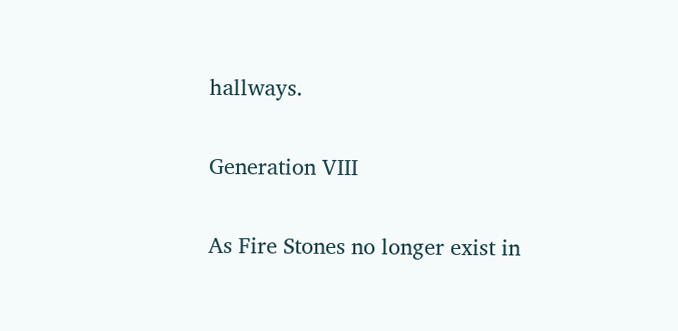hallways.

Generation VIII

As Fire Stones no longer exist in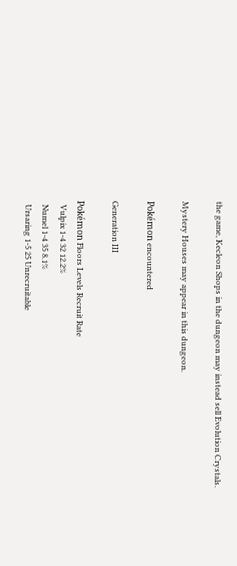the game, Kecleon Shops in the dungeon may instead sell Evolution Crystals.

Mystery Houses may appear in this dungeon.

Pokémon encountered

Generation III

Pokémon Floors Levels Recruit Rate
  Vulpix 1-4 32 12.2%
  Numel 1-4 35 8.1%
  Ursaring 1-5 25 Unrecruitable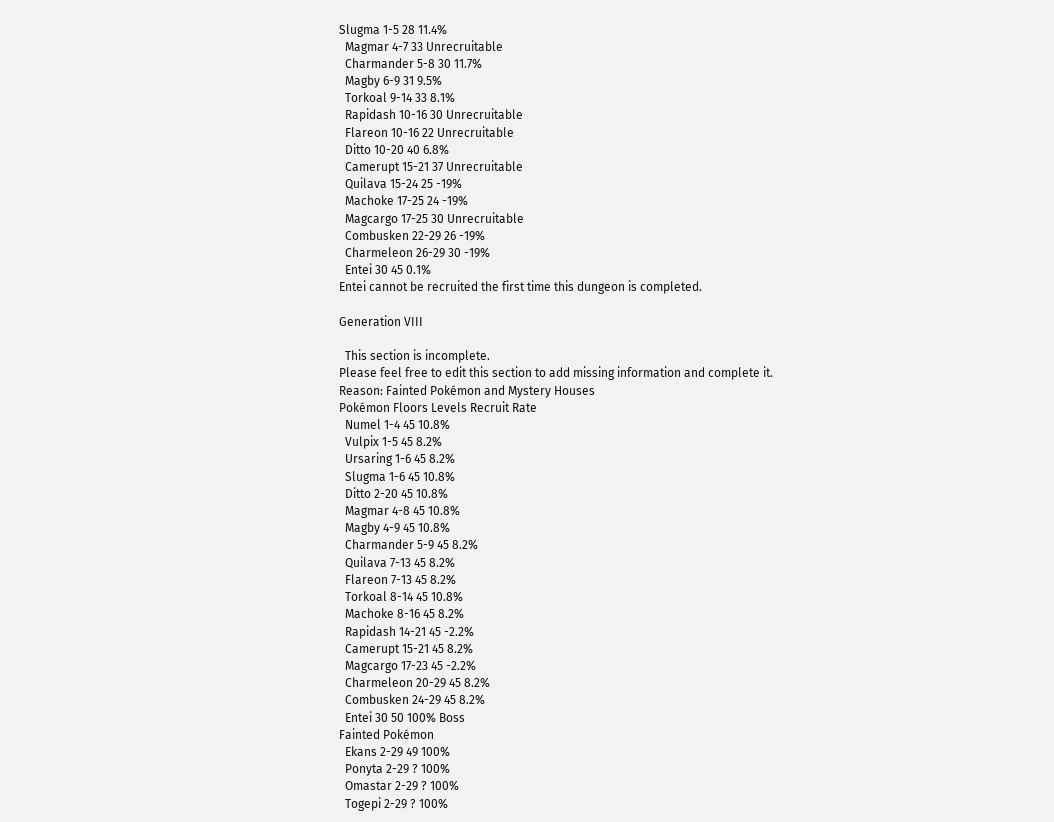Slugma 1-5 28 11.4%
  Magmar 4-7 33 Unrecruitable
  Charmander 5-8 30 11.7%
  Magby 6-9 31 9.5%
  Torkoal 9-14 33 8.1%
  Rapidash 10-16 30 Unrecruitable
  Flareon 10-16 22 Unrecruitable
  Ditto 10-20 40 6.8%
  Camerupt 15-21 37 Unrecruitable
  Quilava 15-24 25 -19%
  Machoke 17-25 24 -19%
  Magcargo 17-25 30 Unrecruitable
  Combusken 22-29 26 -19%
  Charmeleon 26-29 30 -19%
  Entei 30 45 0.1%
Entei cannot be recruited the first time this dungeon is completed.

Generation VIII

  This section is incomplete.
Please feel free to edit this section to add missing information and complete it.
Reason: Fainted Pokémon and Mystery Houses
Pokémon Floors Levels Recruit Rate
  Numel 1-4 45 10.8%
  Vulpix 1-5 45 8.2%
  Ursaring 1-6 45 8.2%
  Slugma 1-6 45 10.8%
  Ditto 2-20 45 10.8%
  Magmar 4-8 45 10.8%
  Magby 4-9 45 10.8%
  Charmander 5-9 45 8.2%
  Quilava 7-13 45 8.2%
  Flareon 7-13 45 8.2%
  Torkoal 8-14 45 10.8%
  Machoke 8-16 45 8.2%
  Rapidash 14-21 45 -2.2%
  Camerupt 15-21 45 8.2%
  Magcargo 17-23 45 -2.2%
  Charmeleon 20-29 45 8.2%
  Combusken 24-29 45 8.2%
  Entei 30 50 100% Boss
Fainted Pokémon
  Ekans 2-29 49 100%
  Ponyta 2-29 ? 100%
  Omastar 2-29 ? 100%
  Togepi 2-29 ? 100%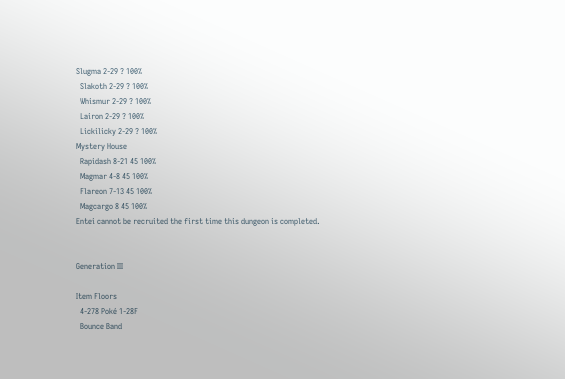Slugma 2-29 ? 100%
  Slakoth 2-29 ? 100%
  Whismur 2-29 ? 100%
  Lairon 2-29 ? 100%
  Lickilicky 2-29 ? 100%
Mystery House
  Rapidash 8-21 45 100%
  Magmar 4-8 45 100%
  Flareon 7-13 45 100%
  Magcargo 8 45 100%
Entei cannot be recruited the first time this dungeon is completed.


Generation III

Item Floors
  4-278 Poké 1-28F
  Bounce Band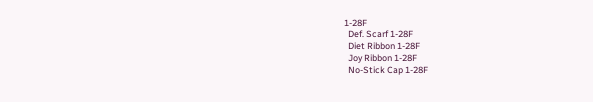1-28F
  Def. Scarf 1-28F
  Diet Ribbon 1-28F
  Joy Ribbon 1-28F
  No-Stick Cap 1-28F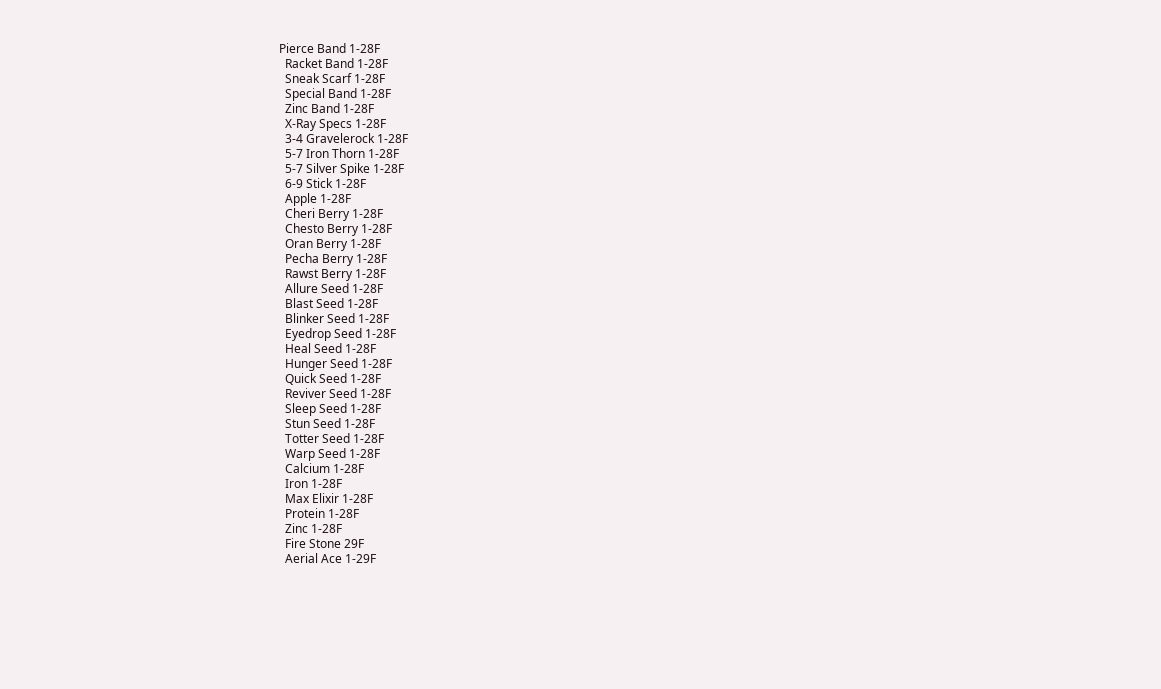Pierce Band 1-28F
  Racket Band 1-28F
  Sneak Scarf 1-28F
  Special Band 1-28F
  Zinc Band 1-28F
  X-Ray Specs 1-28F
  3-4 Gravelerock 1-28F
  5-7 Iron Thorn 1-28F
  5-7 Silver Spike 1-28F
  6-9 Stick 1-28F
  Apple 1-28F
  Cheri Berry 1-28F
  Chesto Berry 1-28F
  Oran Berry 1-28F
  Pecha Berry 1-28F
  Rawst Berry 1-28F
  Allure Seed 1-28F
  Blast Seed 1-28F
  Blinker Seed 1-28F
  Eyedrop Seed 1-28F
  Heal Seed 1-28F
  Hunger Seed 1-28F
  Quick Seed 1-28F
  Reviver Seed 1-28F
  Sleep Seed 1-28F
  Stun Seed 1-28F
  Totter Seed 1-28F
  Warp Seed 1-28F
  Calcium 1-28F
  Iron 1-28F
  Max Elixir 1-28F
  Protein 1-28F
  Zinc 1-28F
  Fire Stone 29F
  Aerial Ace 1-29F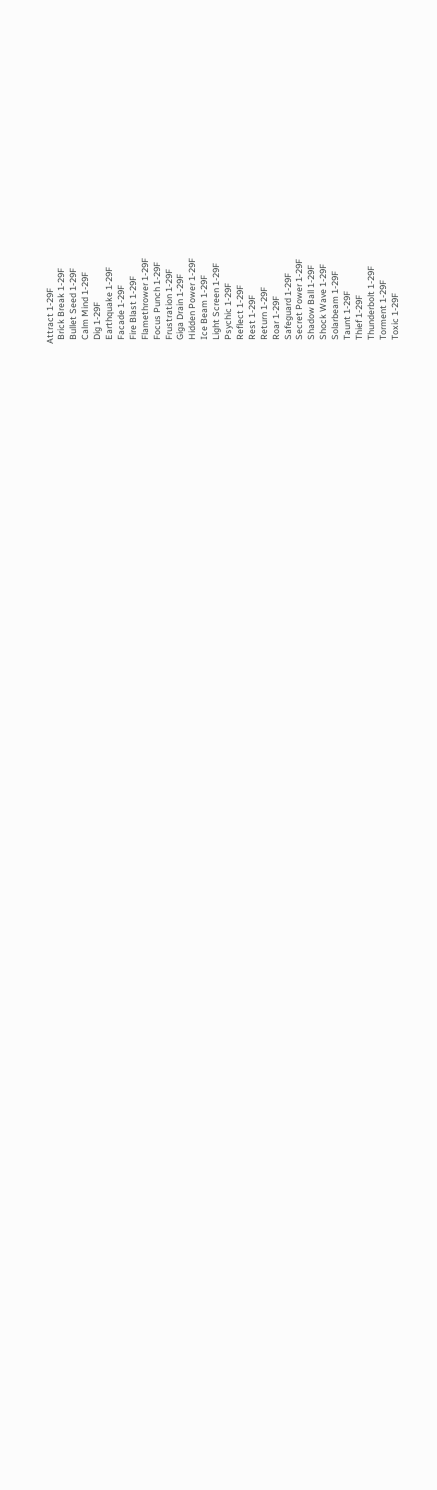Attract 1-29F
  Brick Break 1-29F
  Bullet Seed 1-29F
  Calm Mind 1-29F
  Dig 1-29F
  Earthquake 1-29F
  Facade 1-29F
  Fire Blast 1-29F
  Flamethrower 1-29F
  Focus Punch 1-29F
  Frustration 1-29F
  Giga Drain 1-29F
  Hidden Power 1-29F
  Ice Beam 1-29F
  Light Screen 1-29F
  Psychic 1-29F
  Reflect 1-29F
  Rest 1-29F
  Return 1-29F
  Roar 1-29F
  Safeguard 1-29F
  Secret Power 1-29F
  Shadow Ball 1-29F
  Shock Wave 1-29F
  Solarbeam 1-29F
  Taunt 1-29F
  Thief 1-29F
  Thunderbolt 1-29F
  Torment 1-29F
  Toxic 1-29F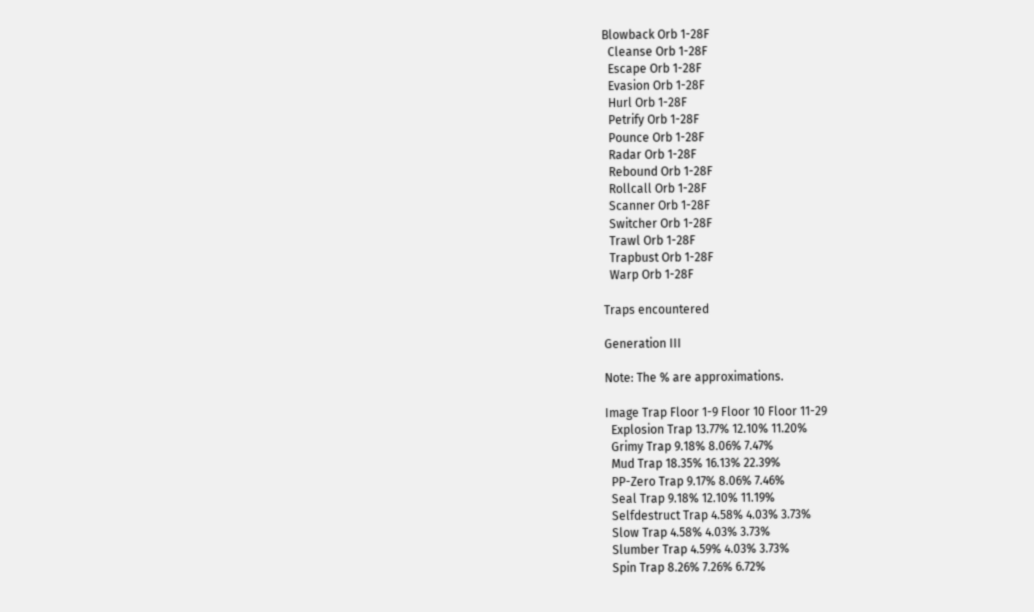Blowback Orb 1-28F
  Cleanse Orb 1-28F
  Escape Orb 1-28F
  Evasion Orb 1-28F
  Hurl Orb 1-28F
  Petrify Orb 1-28F
  Pounce Orb 1-28F
  Radar Orb 1-28F
  Rebound Orb 1-28F
  Rollcall Orb 1-28F
  Scanner Orb 1-28F
  Switcher Orb 1-28F
  Trawl Orb 1-28F
  Trapbust Orb 1-28F
  Warp Orb 1-28F

Traps encountered

Generation III

Note: The % are approximations.

Image Trap Floor 1-9 Floor 10 Floor 11-29
  Explosion Trap 13.77% 12.10% 11.20%
  Grimy Trap 9.18% 8.06% 7.47%
  Mud Trap 18.35% 16.13% 22.39%
  PP-Zero Trap 9.17% 8.06% 7.46%
  Seal Trap 9.18% 12.10% 11.19%
  Selfdestruct Trap 4.58% 4.03% 3.73%
  Slow Trap 4.58% 4.03% 3.73%
  Slumber Trap 4.59% 4.03% 3.73%
  Spin Trap 8.26% 7.26% 6.72%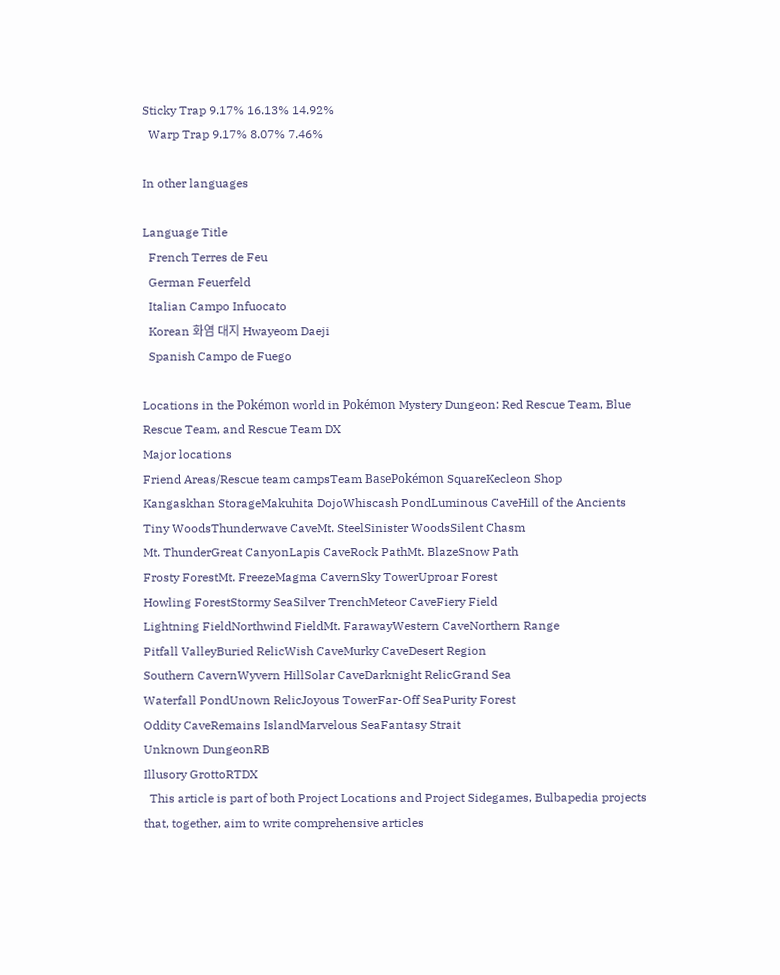Sticky Trap 9.17% 16.13% 14.92%
  Warp Trap 9.17% 8.07% 7.46%

In other languages

Language Title
  French Terres de Feu
  German Feuerfeld
  Italian Campo Infuocato
  Korean 화염 대지 Hwayeom Daeji
  Spanish Campo de Fuego

Locations in the Pokémon world in Pokémon Mystery Dungeon: Red Rescue Team, Blue Rescue Team, and Rescue Team DX
Major locations
Friend Areas/Rescue team campsTeam BasePokémon SquareKecleon Shop
Kangaskhan StorageMakuhita DojoWhiscash PondLuminous CaveHill of the Ancients
Tiny WoodsThunderwave CaveMt. SteelSinister WoodsSilent Chasm
Mt. ThunderGreat CanyonLapis CaveRock PathMt. BlazeSnow Path
Frosty ForestMt. FreezeMagma CavernSky TowerUproar Forest
Howling ForestStormy SeaSilver TrenchMeteor CaveFiery Field
Lightning FieldNorthwind FieldMt. FarawayWestern CaveNorthern Range
Pitfall ValleyBuried RelicWish CaveMurky CaveDesert Region
Southern CavernWyvern HillSolar CaveDarknight RelicGrand Sea
Waterfall PondUnown RelicJoyous TowerFar-Off SeaPurity Forest
Oddity CaveRemains IslandMarvelous SeaFantasy Strait
Unknown DungeonRB
Illusory GrottoRTDX
  This article is part of both Project Locations and Project Sidegames, Bulbapedia projects that, together, aim to write comprehensive articles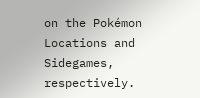on the Pokémon Locations and Sidegames, respectively.